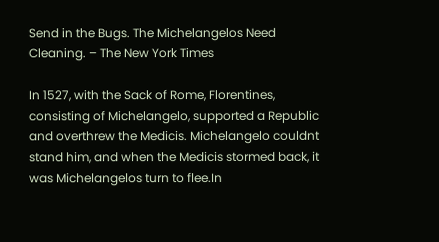Send in the Bugs. The Michelangelos Need Cleaning. – The New York Times

In 1527, with the Sack of Rome, Florentines, consisting of Michelangelo, supported a Republic and overthrew the Medicis. Michelangelo couldnt stand him, and when the Medicis stormed back, it was Michelangelos turn to flee.In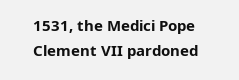1531, the Medici Pope Clement VII pardoned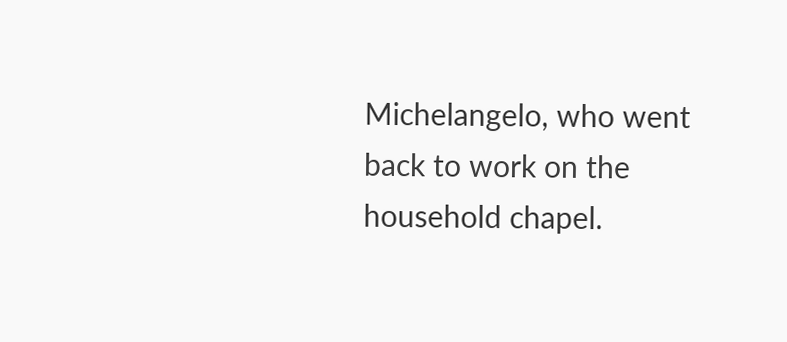Michelangelo, who went back to work on the household chapel.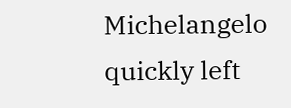Michelangelo quickly left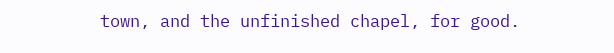town, and the unfinished chapel, for good.